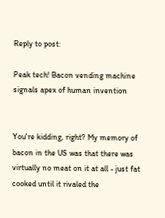Reply to post:

Peak tech! Bacon vending machine signals apex of human invention


You're kidding, right? My memory of bacon in the US was that there was virtually no meat on it at all - just fat cooked until it rivaled the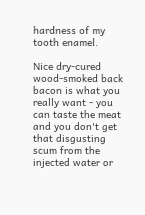hardness of my tooth enamel.

Nice dry-cured wood-smoked back bacon is what you really want - you can taste the meat and you don't get that disgusting scum from the injected water or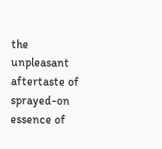the unpleasant aftertaste of sprayed-on essence of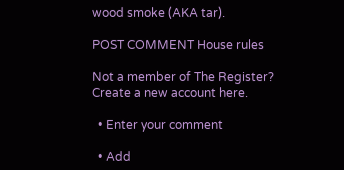wood smoke (AKA tar).

POST COMMENT House rules

Not a member of The Register? Create a new account here.

  • Enter your comment

  • Add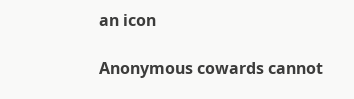an icon

Anonymous cowards cannot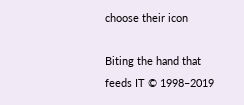choose their icon

Biting the hand that feeds IT © 1998–2019